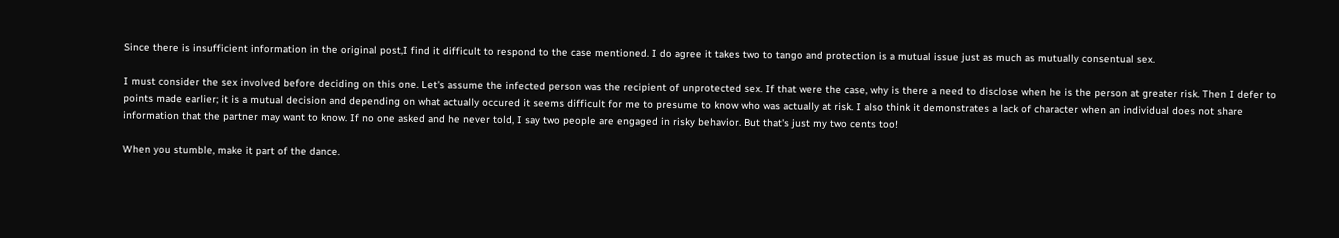Since there is insufficient information in the original post,I find it difficult to respond to the case mentioned. I do agree it takes two to tango and protection is a mutual issue just as much as mutually consentual sex.

I must consider the sex involved before deciding on this one. Let's assume the infected person was the recipient of unprotected sex. If that were the case, why is there a need to disclose when he is the person at greater risk. Then I defer to points made earlier; it is a mutual decision and depending on what actually occured it seems difficult for me to presume to know who was actually at risk. I also think it demonstrates a lack of character when an individual does not share information that the partner may want to know. If no one asked and he never told, I say two people are engaged in risky behavior. But that's just my two cents too!

When you stumble, make it part of the dance.